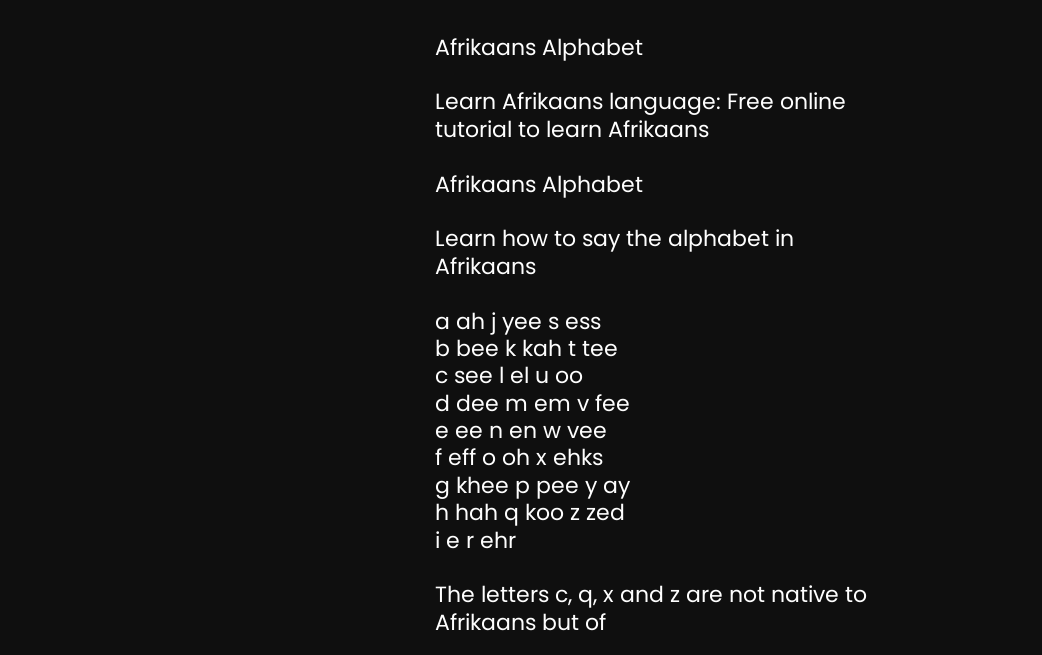Afrikaans Alphabet

Learn Afrikaans language: Free online tutorial to learn Afrikaans

Afrikaans Alphabet

Learn how to say the alphabet in Afrikaans

a ah j yee s ess
b bee k kah t tee
c see l el u oo
d dee m em v fee
e ee n en w vee
f eff o oh x ehks
g khee p pee y ay
h hah q koo z zed
i e r ehr

The letters c, q, x and z are not native to Afrikaans but of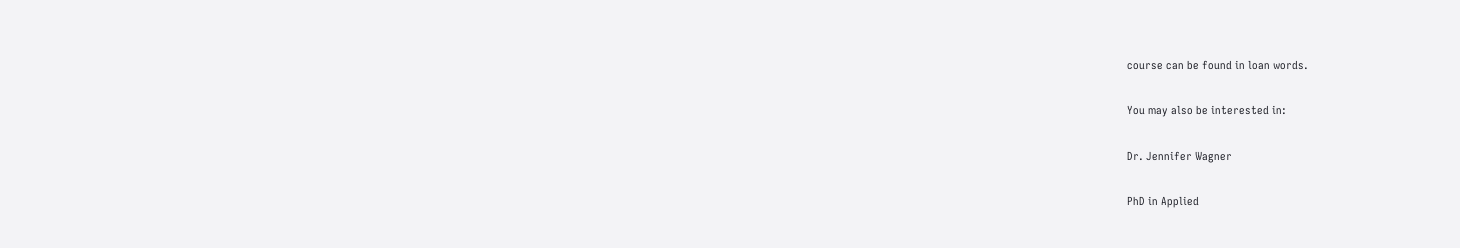course can be found in loan words.

You may also be interested in:

Dr. Jennifer Wagner

PhD in Applied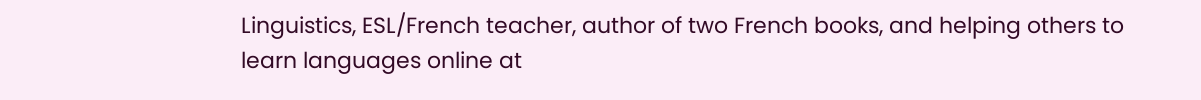Linguistics, ESL/French teacher, author of two French books, and helping others to learn languages online at